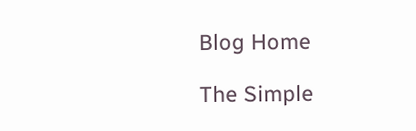Blog Home

The Simple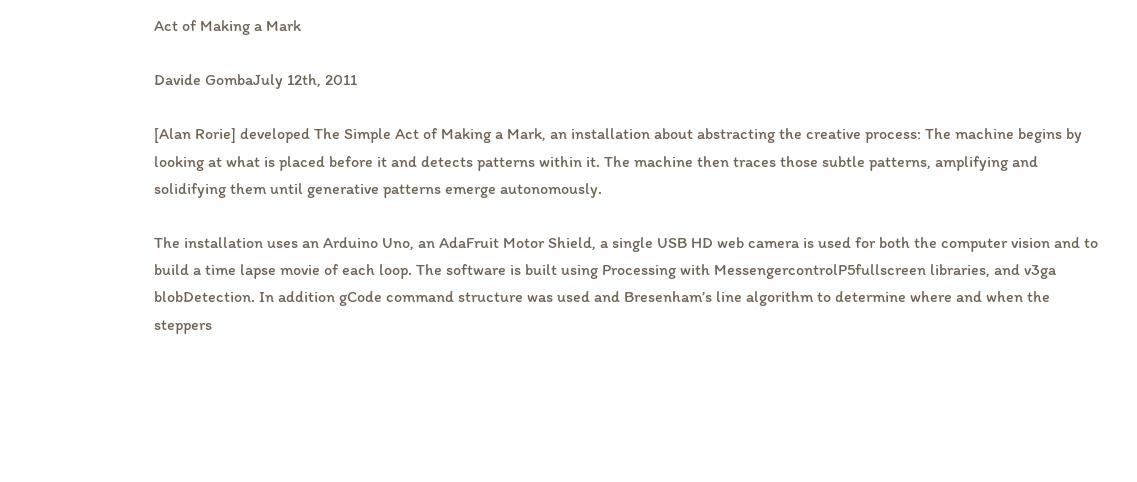Act of Making a Mark

Davide GombaJuly 12th, 2011

[Alan Rorie] developed The Simple Act of Making a Mark, an installation about abstracting the creative process: The machine begins by looking at what is placed before it and detects patterns within it. The machine then traces those subtle patterns, amplifying and solidifying them until generative patterns emerge autonomously.

The installation uses an Arduino Uno, an AdaFruit Motor Shield, a single USB HD web camera is used for both the computer vision and to build a time lapse movie of each loop. The software is built using Processing with MessengercontrolP5fullscreen libraries, and v3ga blobDetection. In addition gCode command structure was used and Bresenham’s line algorithm to determine where and when the steppers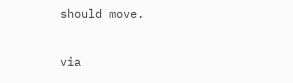should move.

via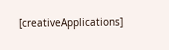[creativeApplications]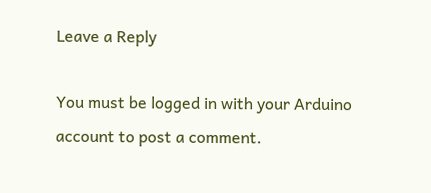Leave a Reply

You must be logged in with your Arduino account to post a comment.